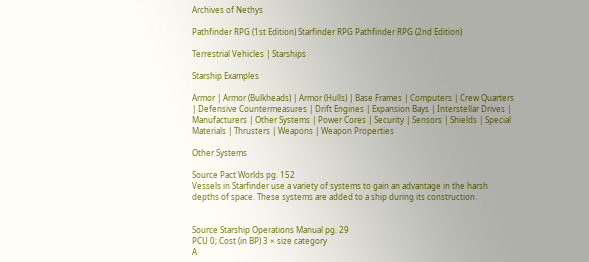Archives of Nethys

Pathfinder RPG (1st Edition) Starfinder RPG Pathfinder RPG (2nd Edition)

Terrestrial Vehicles | Starships

Starship Examples

Armor | Armor (Bulkheads) | Armor (Hulls) | Base Frames | Computers | Crew Quarters | Defensive Countermeasures | Drift Engines | Expansion Bays | Interstellar Drives | Manufacturers | Other Systems | Power Cores | Security | Sensors | Shields | Special Materials | Thrusters | Weapons | Weapon Properties

Other Systems

Source Pact Worlds pg. 152
Vessels in Starfinder use a variety of systems to gain an advantage in the harsh depths of space. These systems are added to a ship during its construction.


Source Starship Operations Manual pg. 29
PCU 0; Cost (in BP) 3 × size category
A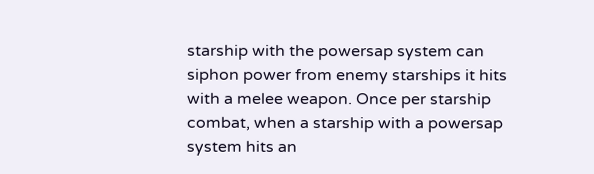starship with the powersap system can siphon power from enemy starships it hits with a melee weapon. Once per starship combat, when a starship with a powersap system hits an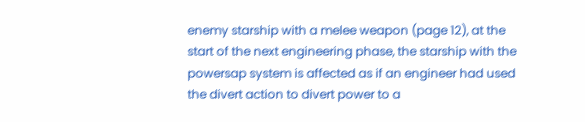enemy starship with a melee weapon (page 12), at the start of the next engineering phase, the starship with the powersap system is affected as if an engineer had used the divert action to divert power to a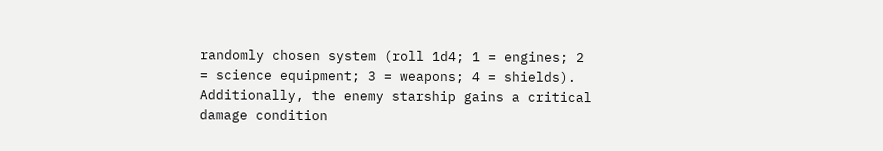randomly chosen system (roll 1d4; 1 = engines; 2 = science equipment; 3 = weapons; 4 = shields). Additionally, the enemy starship gains a critical damage condition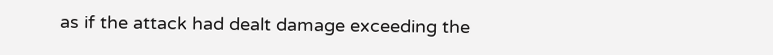as if the attack had dealt damage exceeding the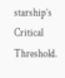starship’s Critical Threshold.